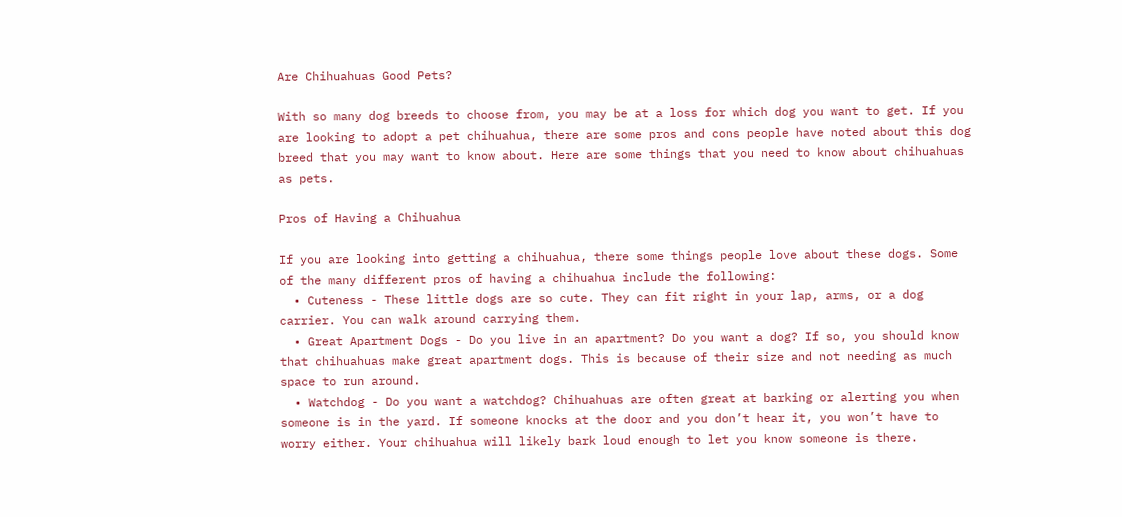Are Chihuahuas Good Pets?

With so many dog breeds to choose from, you may be at a loss for which dog you want to get. If you are looking to adopt a pet chihuahua, there are some pros and cons people have noted about this dog breed that you may want to know about. Here are some things that you need to know about chihuahuas as pets.

Pros of Having a Chihuahua

If you are looking into getting a chihuahua, there some things people love about these dogs. Some of the many different pros of having a chihuahua include the following:
  • Cuteness - These little dogs are so cute. They can fit right in your lap, arms, or a dog carrier. You can walk around carrying them.
  • Great Apartment Dogs - Do you live in an apartment? Do you want a dog? If so, you should know that chihuahuas make great apartment dogs. This is because of their size and not needing as much space to run around.
  • Watchdog - Do you want a watchdog? Chihuahuas are often great at barking or alerting you when someone is in the yard. If someone knocks at the door and you don’t hear it, you won’t have to worry either. Your chihuahua will likely bark loud enough to let you know someone is there.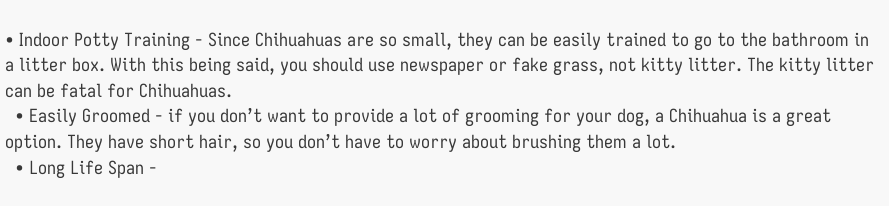• Indoor Potty Training - Since Chihuahuas are so small, they can be easily trained to go to the bathroom in a litter box. With this being said, you should use newspaper or fake grass, not kitty litter. The kitty litter can be fatal for Chihuahuas.
  • Easily Groomed - if you don’t want to provide a lot of grooming for your dog, a Chihuahua is a great option. They have short hair, so you don’t have to worry about brushing them a lot.
  • Long Life Span -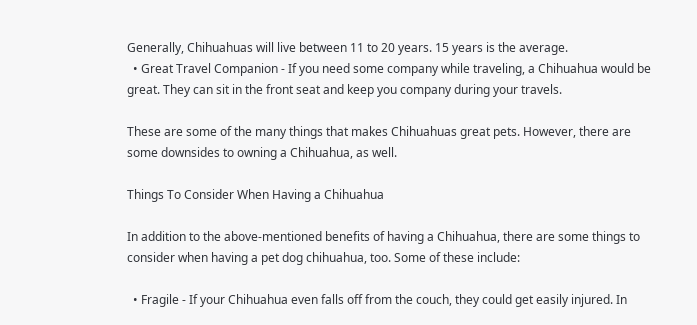Generally, Chihuahuas will live between 11 to 20 years. 15 years is the average.
  • Great Travel Companion - If you need some company while traveling, a Chihuahua would be great. They can sit in the front seat and keep you company during your travels.

These are some of the many things that makes Chihuahuas great pets. However, there are some downsides to owning a Chihuahua, as well.

Things To Consider When Having a Chihuahua

In addition to the above-mentioned benefits of having a Chihuahua, there are some things to consider when having a pet dog chihuahua, too. Some of these include:

  • Fragile - If your Chihuahua even falls off from the couch, they could get easily injured. In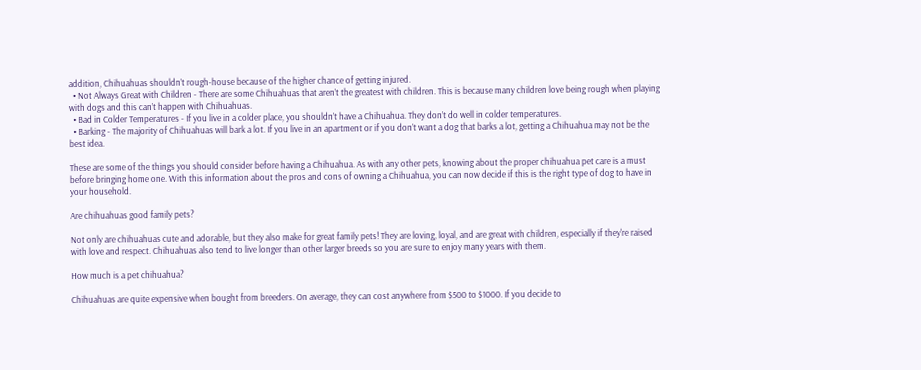addition, Chihuahuas shouldn’t rough-house because of the higher chance of getting injured.
  • Not Always Great with Children - There are some Chihuahuas that aren’t the greatest with children. This is because many children love being rough when playing with dogs and this can’t happen with Chihuahuas.
  • Bad in Colder Temperatures - If you live in a colder place, you shouldn’t have a Chihuahua. They don’t do well in colder temperatures.
  • Barking - The majority of Chihuahuas will bark a lot. If you live in an apartment or if you don’t want a dog that barks a lot, getting a Chihuahua may not be the best idea.

These are some of the things you should consider before having a Chihuahua. As with any other pets, knowing about the proper chihuahua pet care is a must before bringing home one. With this information about the pros and cons of owning a Chihuahua, you can now decide if this is the right type of dog to have in your household.

Are chihuahuas good family pets?

Not only are chihuahuas cute and adorable, but they also make for great family pets! They are loving, loyal, and are great with children, especially if they're raised with love and respect. Chihuahuas also tend to live longer than other larger breeds so you are sure to enjoy many years with them.

How much is a pet chihuahua?

Chihuahuas are quite expensive when bought from breeders. On average, they can cost anywhere from $500 to $1000. If you decide to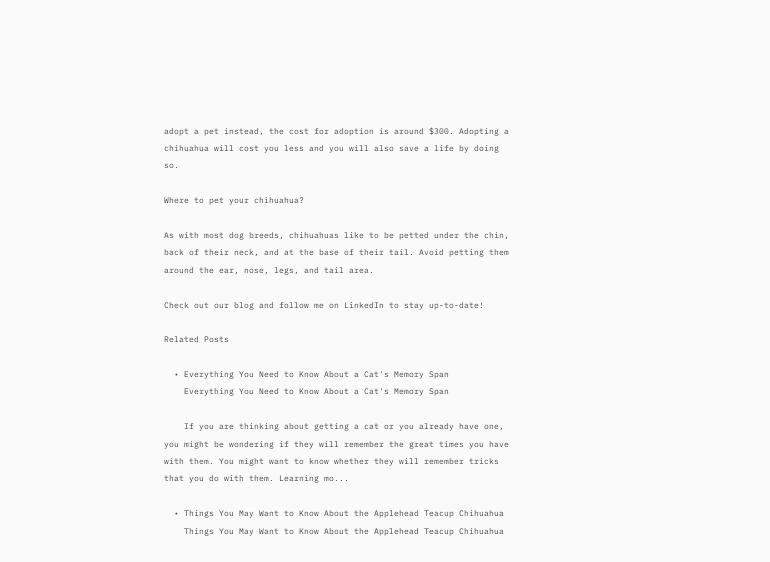adopt a pet instead, the cost for adoption is around $300. Adopting a chihuahua will cost you less and you will also save a life by doing so.

Where to pet your chihuahua?

As with most dog breeds, chihuahuas like to be petted under the chin, back of their neck, and at the base of their tail. Avoid petting them around the ear, nose, legs, and tail area.

Check out our blog and follow me on LinkedIn to stay up-to-date!

Related Posts

  • Everything You Need to Know About a Cat's Memory Span
    Everything You Need to Know About a Cat's Memory Span

    If you are thinking about getting a cat or you already have one, you might be wondering if they will remember the great times you have with them. You might want to know whether they will remember tricks that you do with them. Learning mo...

  • Things You May Want to Know About the Applehead Teacup Chihuahua
    Things You May Want to Know About the Applehead Teacup Chihuahua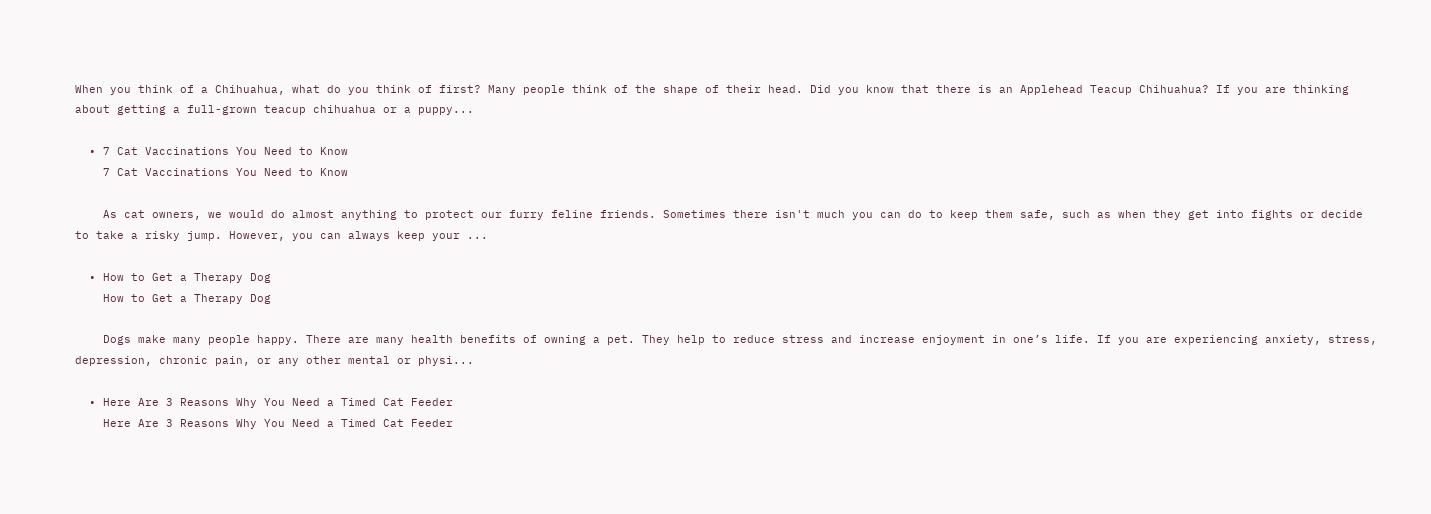When you think of a Chihuahua, what do you think of first? Many people think of the shape of their head. Did you know that there is an Applehead Teacup Chihuahua? If you are thinking about getting a full-grown teacup chihuahua or a puppy...

  • 7 Cat Vaccinations You Need to Know
    7 Cat Vaccinations You Need to Know

    As cat owners, we would do almost anything to protect our furry feline friends. Sometimes there isn't much you can do to keep them safe, such as when they get into fights or decide to take a risky jump. However, you can always keep your ...

  • How to Get a Therapy Dog
    How to Get a Therapy Dog

    Dogs make many people happy. There are many health benefits of owning a pet. They help to reduce stress and increase enjoyment in one’s life. If you are experiencing anxiety, stress, depression, chronic pain, or any other mental or physi...

  • Here Are 3 Reasons Why You Need a Timed Cat Feeder
    Here Are 3 Reasons Why You Need a Timed Cat Feeder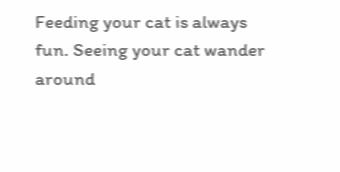Feeding your cat is always fun. Seeing your cat wander around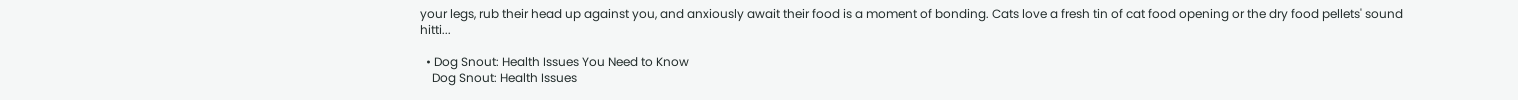your legs, rub their head up against you, and anxiously await their food is a moment of bonding. Cats love a fresh tin of cat food opening or the dry food pellets' sound hitti...

  • Dog Snout: Health Issues You Need to Know
    Dog Snout: Health Issues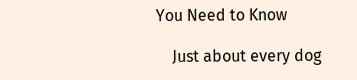You Need to Know

    Just about every dog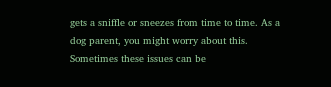gets a sniffle or sneezes from time to time. As a dog parent, you might worry about this. Sometimes these issues can be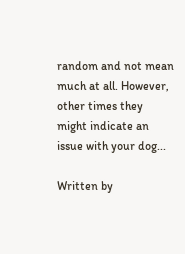random and not mean much at all. However, other times they might indicate an issue with your dog...

Written by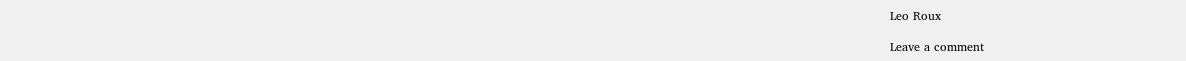Leo Roux

Leave a comment